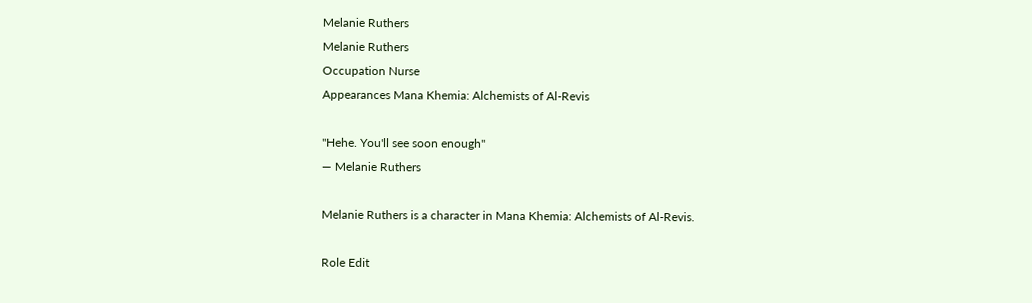Melanie Ruthers
Melanie Ruthers
Occupation Nurse
Appearances Mana Khemia: Alchemists of Al-Revis

"Hehe. You'll see soon enough"
— Melanie Ruthers

Melanie Ruthers is a character in Mana Khemia: Alchemists of Al-Revis.

Role Edit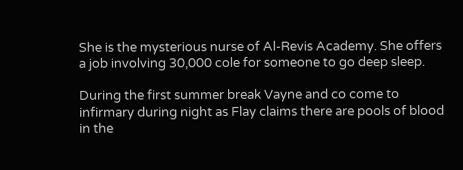She is the mysterious nurse of Al-Revis Academy. She offers a job involving 30,000 cole for someone to go deep sleep.

During the first summer break Vayne and co come to infirmary during night as Flay claims there are pools of blood in the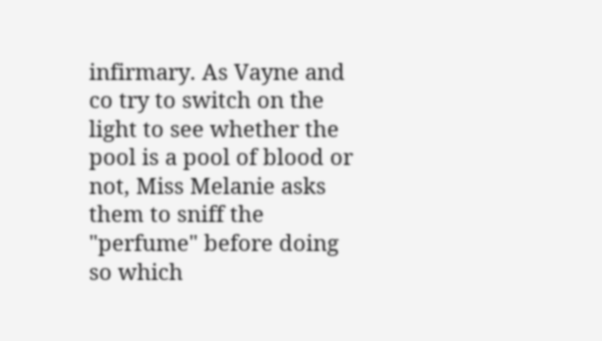infirmary. As Vayne and co try to switch on the light to see whether the pool is a pool of blood or not, Miss Melanie asks them to sniff the "perfume" before doing so which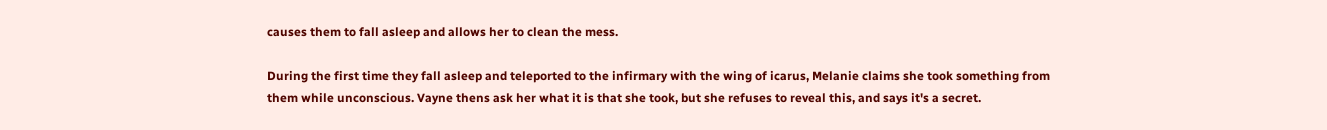causes them to fall asleep and allows her to clean the mess.

During the first time they fall asleep and teleported to the infirmary with the wing of icarus, Melanie claims she took something from them while unconscious. Vayne thens ask her what it is that she took, but she refuses to reveal this, and says it's a secret.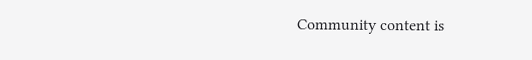Community content is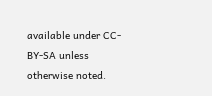available under CC-BY-SA unless otherwise noted.